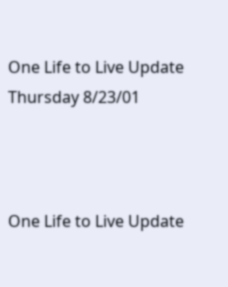One Life to Live Update Thursday 8/23/01



One Life to Live Update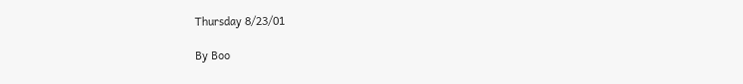Thursday 8/23/01

By Boo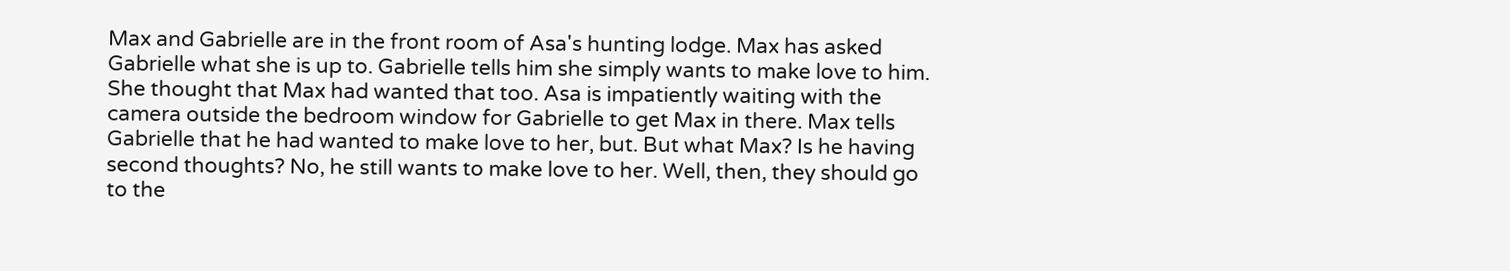Max and Gabrielle are in the front room of Asa's hunting lodge. Max has asked Gabrielle what she is up to. Gabrielle tells him she simply wants to make love to him. She thought that Max had wanted that too. Asa is impatiently waiting with the camera outside the bedroom window for Gabrielle to get Max in there. Max tells Gabrielle that he had wanted to make love to her, but. But what Max? Is he having second thoughts? No, he still wants to make love to her. Well, then, they should go to the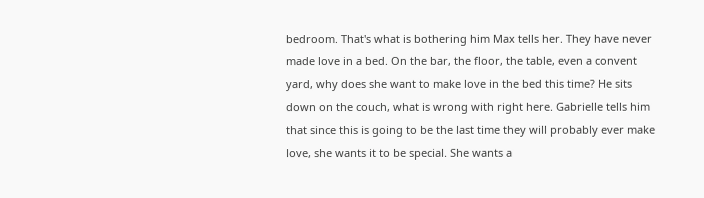bedroom. That's what is bothering him Max tells her. They have never made love in a bed. On the bar, the floor, the table, even a convent yard, why does she want to make love in the bed this time? He sits down on the couch, what is wrong with right here. Gabrielle tells him that since this is going to be the last time they will probably ever make love, she wants it to be special. She wants a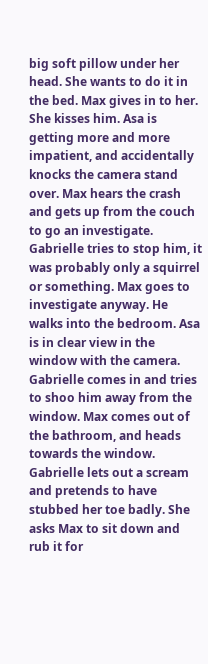big soft pillow under her head. She wants to do it in the bed. Max gives in to her. She kisses him. Asa is getting more and more impatient, and accidentally knocks the camera stand over. Max hears the crash and gets up from the couch to go an investigate. Gabrielle tries to stop him, it was probably only a squirrel or something. Max goes to investigate anyway. He walks into the bedroom. Asa is in clear view in the window with the camera. Gabrielle comes in and tries to shoo him away from the window. Max comes out of the bathroom, and heads towards the window. Gabrielle lets out a scream and pretends to have stubbed her toe badly. She asks Max to sit down and rub it for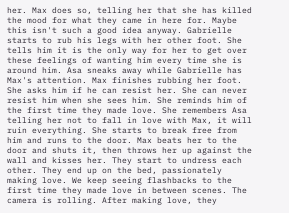her. Max does so, telling her that she has killed the mood for what they came in here for. Maybe this isn't such a good idea anyway. Gabrielle starts to rub his legs with her other foot. She tells him it is the only way for her to get over these feelings of wanting him every time she is around him. Asa sneaks away while Gabrielle has Max's attention. Max finishes rubbing her foot. She asks him if he can resist her. She can never resist him when she sees him. She reminds him of the first time they made love. She remembers Asa telling her not to fall in love with Max, it will ruin everything. She starts to break free from him and runs to the door. Max beats her to the door and shuts it, then throws her up against the wall and kisses her. They start to undress each other. They end up on the bed, passionately making love. We keep seeing flashbacks to the first time they made love in between scenes. The camera is rolling. After making love, they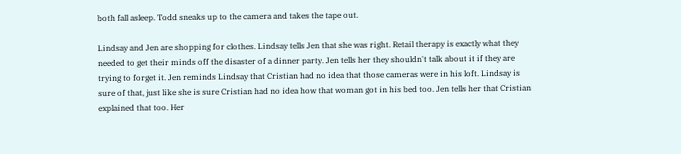both fall asleep. Todd sneaks up to the camera and takes the tape out.

Lindsay and Jen are shopping for clothes. Lindsay tells Jen that she was right. Retail therapy is exactly what they needed to get their minds off the disaster of a dinner party. Jen tells her they shouldn't talk about it if they are trying to forget it. Jen reminds Lindsay that Cristian had no idea that those cameras were in his loft. Lindsay is sure of that, just like she is sure Cristian had no idea how that woman got in his bed too. Jen tells her that Cristian explained that too. Her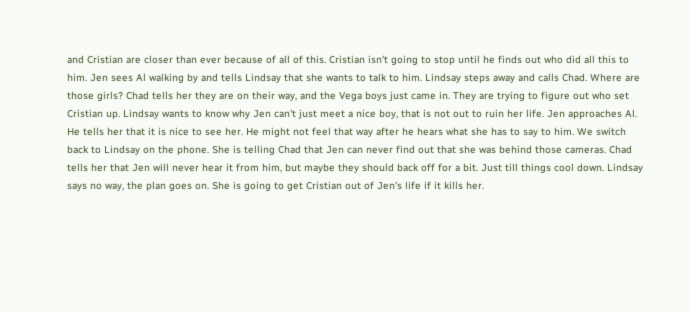and Cristian are closer than ever because of all of this. Cristian isn't going to stop until he finds out who did all this to him. Jen sees Al walking by and tells Lindsay that she wants to talk to him. Lindsay steps away and calls Chad. Where are those girls? Chad tells her they are on their way, and the Vega boys just came in. They are trying to figure out who set Cristian up. Lindsay wants to know why Jen can't just meet a nice boy, that is not out to ruin her life. Jen approaches Al. He tells her that it is nice to see her. He might not feel that way after he hears what she has to say to him. We switch back to Lindsay on the phone. She is telling Chad that Jen can never find out that she was behind those cameras. Chad tells her that Jen will never hear it from him, but maybe they should back off for a bit. Just till things cool down. Lindsay says no way, the plan goes on. She is going to get Cristian out of Jen's life if it kills her.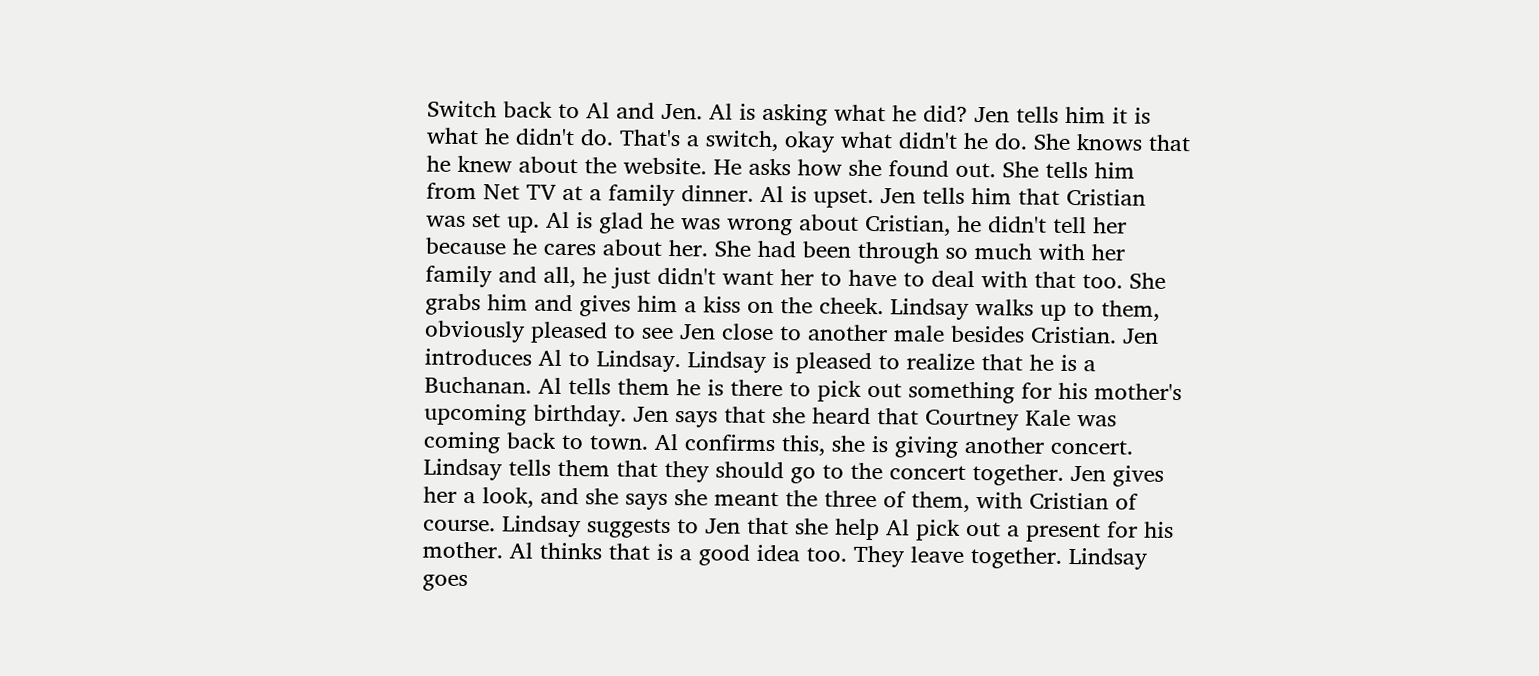Switch back to Al and Jen. Al is asking what he did? Jen tells him it is what he didn't do. That's a switch, okay what didn't he do. She knows that he knew about the website. He asks how she found out. She tells him from Net TV at a family dinner. Al is upset. Jen tells him that Cristian was set up. Al is glad he was wrong about Cristian, he didn't tell her because he cares about her. She had been through so much with her family and all, he just didn't want her to have to deal with that too. She grabs him and gives him a kiss on the cheek. Lindsay walks up to them, obviously pleased to see Jen close to another male besides Cristian. Jen introduces Al to Lindsay. Lindsay is pleased to realize that he is a Buchanan. Al tells them he is there to pick out something for his mother's upcoming birthday. Jen says that she heard that Courtney Kale was coming back to town. Al confirms this, she is giving another concert. Lindsay tells them that they should go to the concert together. Jen gives her a look, and she says she meant the three of them, with Cristian of course. Lindsay suggests to Jen that she help Al pick out a present for his mother. Al thinks that is a good idea too. They leave together. Lindsay goes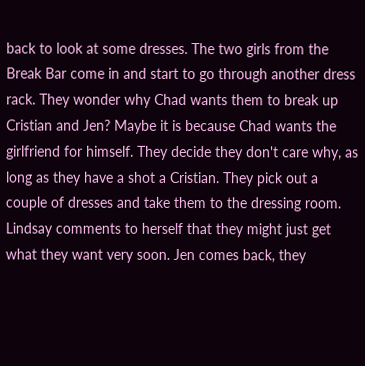back to look at some dresses. The two girls from the Break Bar come in and start to go through another dress rack. They wonder why Chad wants them to break up Cristian and Jen? Maybe it is because Chad wants the girlfriend for himself. They decide they don't care why, as long as they have a shot a Cristian. They pick out a couple of dresses and take them to the dressing room. Lindsay comments to herself that they might just get what they want very soon. Jen comes back, they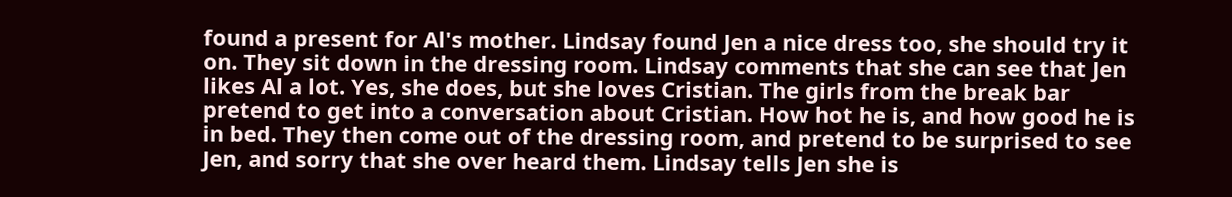found a present for Al's mother. Lindsay found Jen a nice dress too, she should try it on. They sit down in the dressing room. Lindsay comments that she can see that Jen likes Al a lot. Yes, she does, but she loves Cristian. The girls from the break bar pretend to get into a conversation about Cristian. How hot he is, and how good he is in bed. They then come out of the dressing room, and pretend to be surprised to see Jen, and sorry that she over heard them. Lindsay tells Jen she is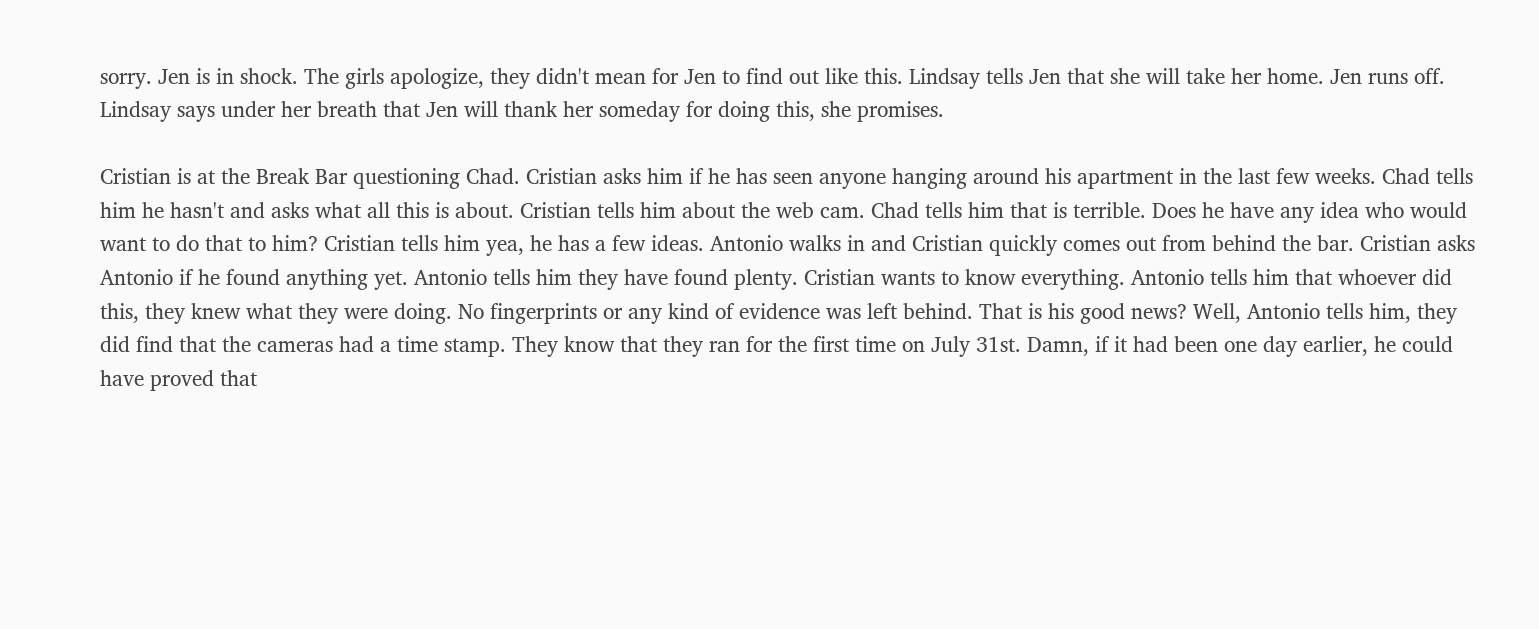sorry. Jen is in shock. The girls apologize, they didn't mean for Jen to find out like this. Lindsay tells Jen that she will take her home. Jen runs off. Lindsay says under her breath that Jen will thank her someday for doing this, she promises.

Cristian is at the Break Bar questioning Chad. Cristian asks him if he has seen anyone hanging around his apartment in the last few weeks. Chad tells him he hasn't and asks what all this is about. Cristian tells him about the web cam. Chad tells him that is terrible. Does he have any idea who would want to do that to him? Cristian tells him yea, he has a few ideas. Antonio walks in and Cristian quickly comes out from behind the bar. Cristian asks Antonio if he found anything yet. Antonio tells him they have found plenty. Cristian wants to know everything. Antonio tells him that whoever did this, they knew what they were doing. No fingerprints or any kind of evidence was left behind. That is his good news? Well, Antonio tells him, they did find that the cameras had a time stamp. They know that they ran for the first time on July 31st. Damn, if it had been one day earlier, he could have proved that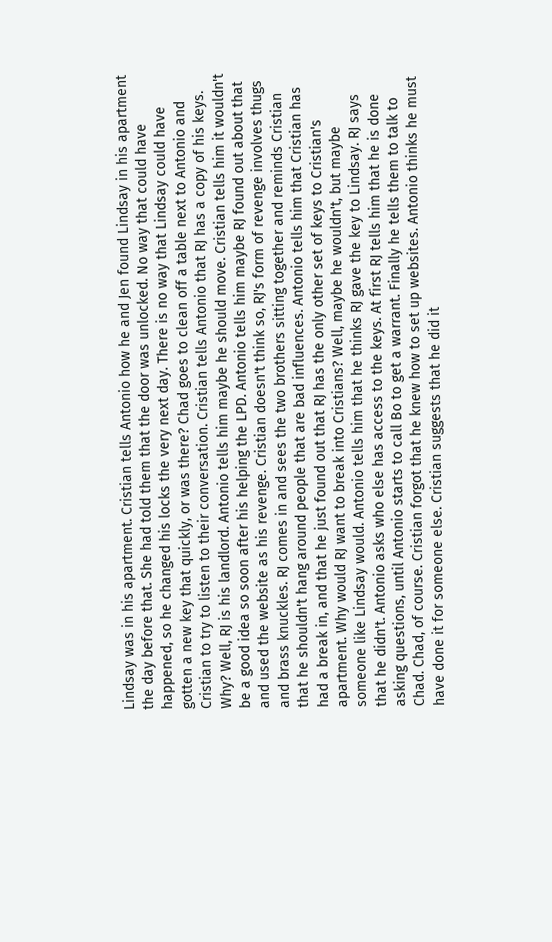Lindsay was in his apartment. Cristian tells Antonio how he and Jen found Lindsay in his apartment the day before that. She had told them that the door was unlocked. No way that could have happened, so he changed his locks the very next day. There is no way that Lindsay could have gotten a new key that quickly, or was there? Chad goes to clean off a table next to Antonio and Cristian to try to listen to their conversation. Cristian tells Antonio that RJ has a copy of his keys. Why? Well, RJ is his landlord. Antonio tells him maybe he should move. Cristian tells him it wouldn't be a good idea so soon after his helping the LPD. Antonio tells him maybe RJ found out about that and used the website as his revenge. Cristian doesn't think so, RJ's form of revenge involves thugs and brass knuckles. RJ comes in and sees the two brothers sitting together and reminds Cristian that he shouldn't hang around people that are bad influences. Antonio tells him that Cristian has had a break in, and that he just found out that RJ has the only other set of keys to Cristian's apartment. Why would RJ want to break into Cristians? Well, maybe he wouldn't, but maybe someone like Lindsay would. Antonio tells him that he thinks RJ gave the key to Lindsay. RJ says that he didn't. Antonio asks who else has access to the keys. At first RJ tells him that he is done asking questions, until Antonio starts to call Bo to get a warrant. Finally he tells them to talk to Chad. Chad, of course. Cristian forgot that he knew how to set up websites. Antonio thinks he must have done it for someone else. Cristian suggests that he did it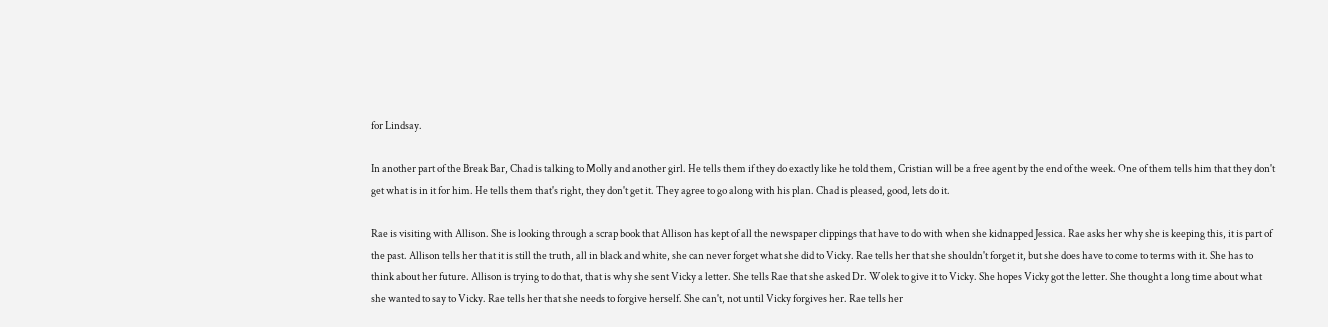for Lindsay.

In another part of the Break Bar, Chad is talking to Molly and another girl. He tells them if they do exactly like he told them, Cristian will be a free agent by the end of the week. One of them tells him that they don't get what is in it for him. He tells them that's right, they don't get it. They agree to go along with his plan. Chad is pleased, good, lets do it.

Rae is visiting with Allison. She is looking through a scrap book that Allison has kept of all the newspaper clippings that have to do with when she kidnapped Jessica. Rae asks her why she is keeping this, it is part of the past. Allison tells her that it is still the truth, all in black and white, she can never forget what she did to Vicky. Rae tells her that she shouldn't forget it, but she does have to come to terms with it. She has to think about her future. Allison is trying to do that, that is why she sent Vicky a letter. She tells Rae that she asked Dr. Wolek to give it to Vicky. She hopes Vicky got the letter. She thought a long time about what she wanted to say to Vicky. Rae tells her that she needs to forgive herself. She can't, not until Vicky forgives her. Rae tells her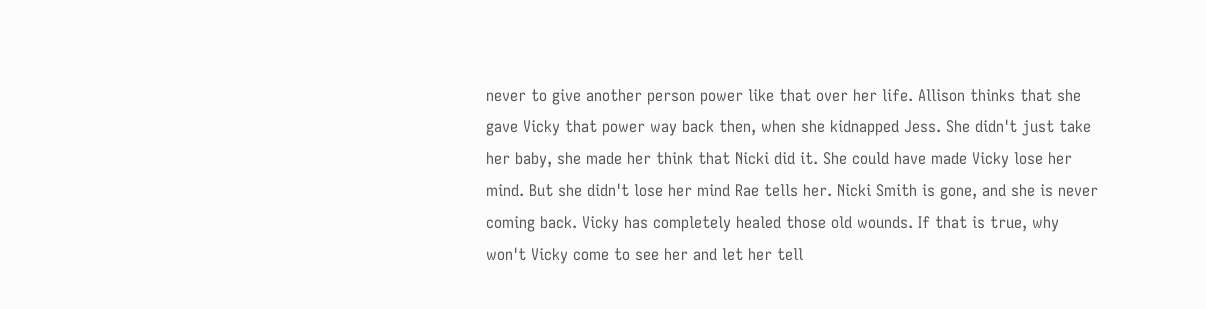never to give another person power like that over her life. Allison thinks that she gave Vicky that power way back then, when she kidnapped Jess. She didn't just take her baby, she made her think that Nicki did it. She could have made Vicky lose her mind. But she didn't lose her mind Rae tells her. Nicki Smith is gone, and she is never coming back. Vicky has completely healed those old wounds. If that is true, why won't Vicky come to see her and let her tell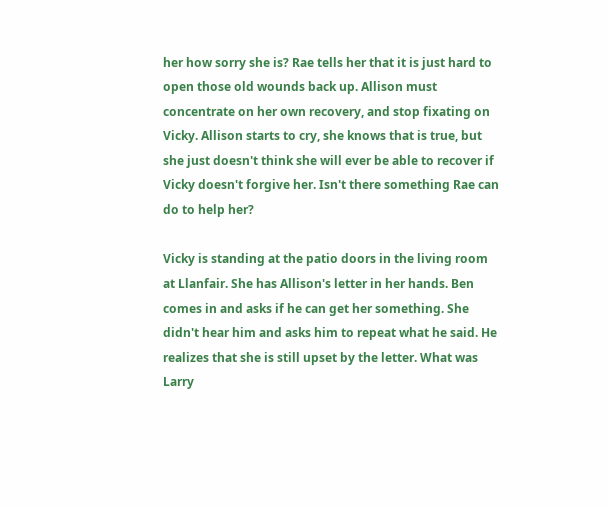her how sorry she is? Rae tells her that it is just hard to open those old wounds back up. Allison must concentrate on her own recovery, and stop fixating on Vicky. Allison starts to cry, she knows that is true, but she just doesn't think she will ever be able to recover if Vicky doesn't forgive her. Isn't there something Rae can do to help her?

Vicky is standing at the patio doors in the living room at Llanfair. She has Allison's letter in her hands. Ben comes in and asks if he can get her something. She didn't hear him and asks him to repeat what he said. He realizes that she is still upset by the letter. What was Larry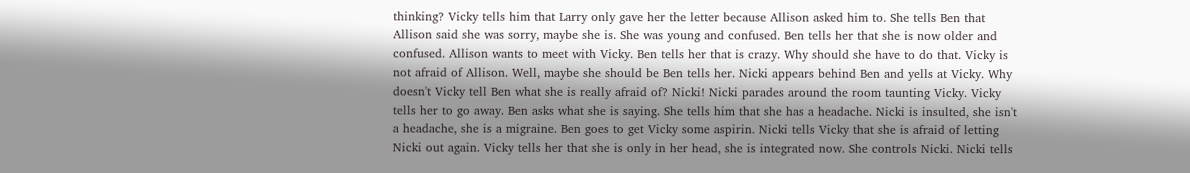thinking? Vicky tells him that Larry only gave her the letter because Allison asked him to. She tells Ben that Allison said she was sorry, maybe she is. She was young and confused. Ben tells her that she is now older and confused. Allison wants to meet with Vicky. Ben tells her that is crazy. Why should she have to do that. Vicky is not afraid of Allison. Well, maybe she should be Ben tells her. Nicki appears behind Ben and yells at Vicky. Why doesn't Vicky tell Ben what she is really afraid of? Nicki! Nicki parades around the room taunting Vicky. Vicky tells her to go away. Ben asks what she is saying. She tells him that she has a headache. Nicki is insulted, she isn't a headache, she is a migraine. Ben goes to get Vicky some aspirin. Nicki tells Vicky that she is afraid of letting Nicki out again. Vicky tells her that she is only in her head, she is integrated now. She controls Nicki. Nicki tells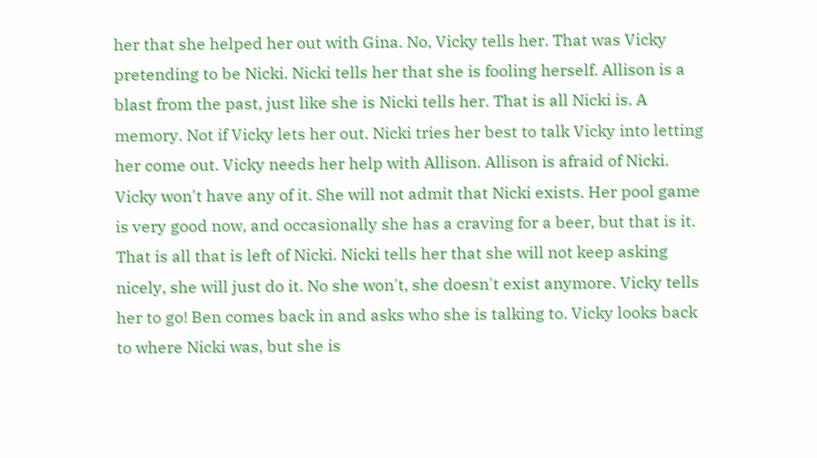her that she helped her out with Gina. No, Vicky tells her. That was Vicky pretending to be Nicki. Nicki tells her that she is fooling herself. Allison is a blast from the past, just like she is Nicki tells her. That is all Nicki is. A memory. Not if Vicky lets her out. Nicki tries her best to talk Vicky into letting her come out. Vicky needs her help with Allison. Allison is afraid of Nicki. Vicky won't have any of it. She will not admit that Nicki exists. Her pool game is very good now, and occasionally she has a craving for a beer, but that is it. That is all that is left of Nicki. Nicki tells her that she will not keep asking nicely, she will just do it. No she won't, she doesn't exist anymore. Vicky tells her to go! Ben comes back in and asks who she is talking to. Vicky looks back to where Nicki was, but she is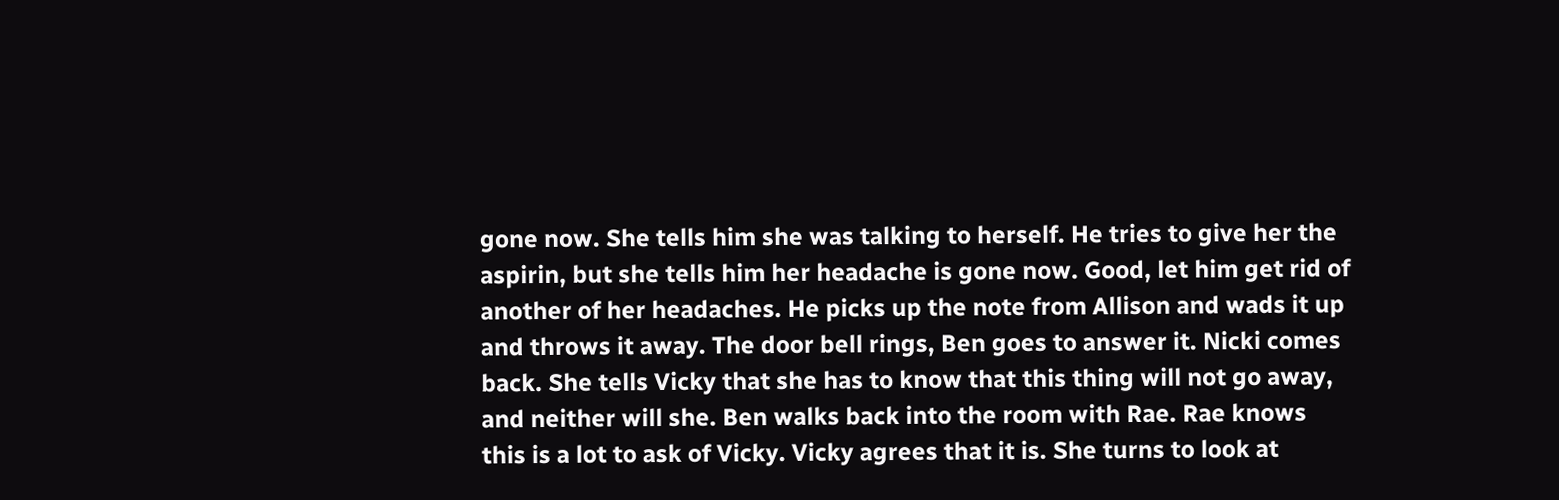gone now. She tells him she was talking to herself. He tries to give her the aspirin, but she tells him her headache is gone now. Good, let him get rid of another of her headaches. He picks up the note from Allison and wads it up and throws it away. The door bell rings, Ben goes to answer it. Nicki comes back. She tells Vicky that she has to know that this thing will not go away, and neither will she. Ben walks back into the room with Rae. Rae knows this is a lot to ask of Vicky. Vicky agrees that it is. She turns to look at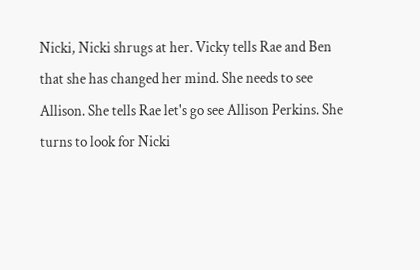Nicki, Nicki shrugs at her. Vicky tells Rae and Ben that she has changed her mind. She needs to see Allison. She tells Rae let's go see Allison Perkins. She turns to look for Nicki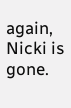again, Nicki is gone.